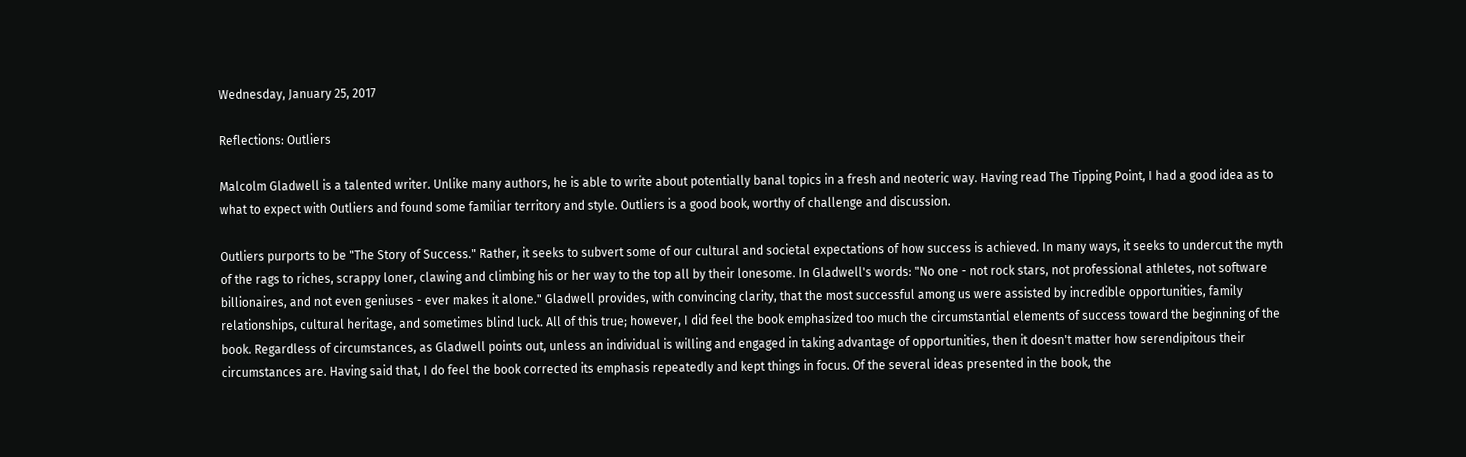Wednesday, January 25, 2017

Reflections: Outliers

Malcolm Gladwell is a talented writer. Unlike many authors, he is able to write about potentially banal topics in a fresh and neoteric way. Having read The Tipping Point, I had a good idea as to what to expect with Outliers and found some familiar territory and style. Outliers is a good book, worthy of challenge and discussion.

Outliers purports to be "The Story of Success." Rather, it seeks to subvert some of our cultural and societal expectations of how success is achieved. In many ways, it seeks to undercut the myth of the rags to riches, scrappy loner, clawing and climbing his or her way to the top all by their lonesome. In Gladwell's words: "No one - not rock stars, not professional athletes, not software billionaires, and not even geniuses - ever makes it alone." Gladwell provides, with convincing clarity, that the most successful among us were assisted by incredible opportunities, family relationships, cultural heritage, and sometimes blind luck. All of this true; however, I did feel the book emphasized too much the circumstantial elements of success toward the beginning of the book. Regardless of circumstances, as Gladwell points out, unless an individual is willing and engaged in taking advantage of opportunities, then it doesn't matter how serendipitous their circumstances are. Having said that, I do feel the book corrected its emphasis repeatedly and kept things in focus. Of the several ideas presented in the book, the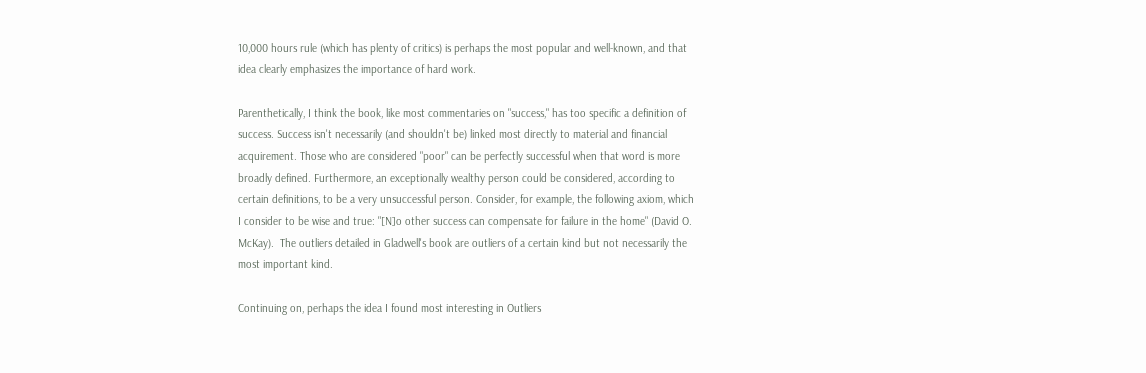10,000 hours rule (which has plenty of critics) is perhaps the most popular and well-known, and that idea clearly emphasizes the importance of hard work.

Parenthetically, I think the book, like most commentaries on "success," has too specific a definition of success. Success isn't necessarily (and shouldn't be) linked most directly to material and financial acquirement. Those who are considered "poor" can be perfectly successful when that word is more broadly defined. Furthermore, an exceptionally wealthy person could be considered, according to certain definitions, to be a very unsuccessful person. Consider, for example, the following axiom, which I consider to be wise and true: "[N]o other success can compensate for failure in the home" (David O. McKay).  The outliers detailed in Gladwell's book are outliers of a certain kind but not necessarily the most important kind.

Continuing on, perhaps the idea I found most interesting in Outliers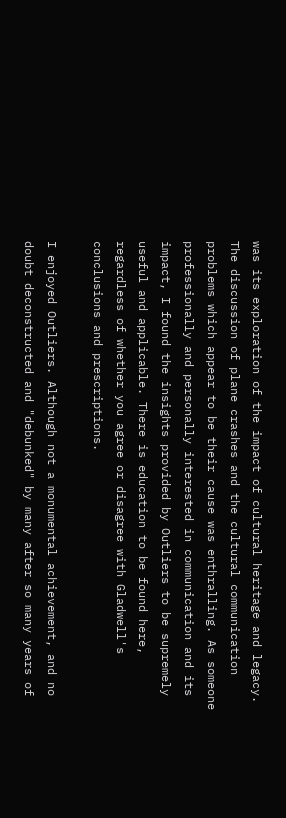was its exploration of the impact of cultural heritage and legacy. The discussion of plane crashes and the cultural communication problems which appear to be their cause was enthralling. As someone professionally and personally interested in communication and its impact, I found the insights provided by Outliers to be supremely useful and applicable. There is education to be found here, regardless of whether you agree or disagree with Gladwell's conclusions and prescriptions.

I enjoyed Outliers. Although not a monumental achievement, and no doubt deconstructed and "debunked" by many after so many years of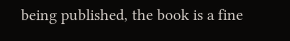being published, the book is a fine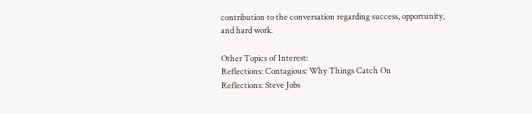contribution to the conversation regarding success, opportunity, and hard work.

Other Topics of Interest:
Reflections: Contagious: Why Things Catch On
Reflections: Steve Jobs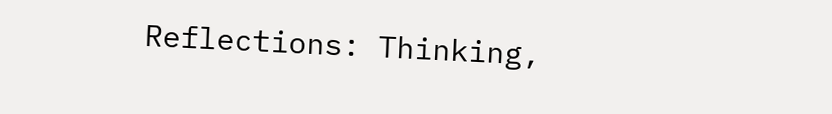Reflections: Thinking,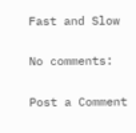Fast and Slow

No comments:

Post a Comment